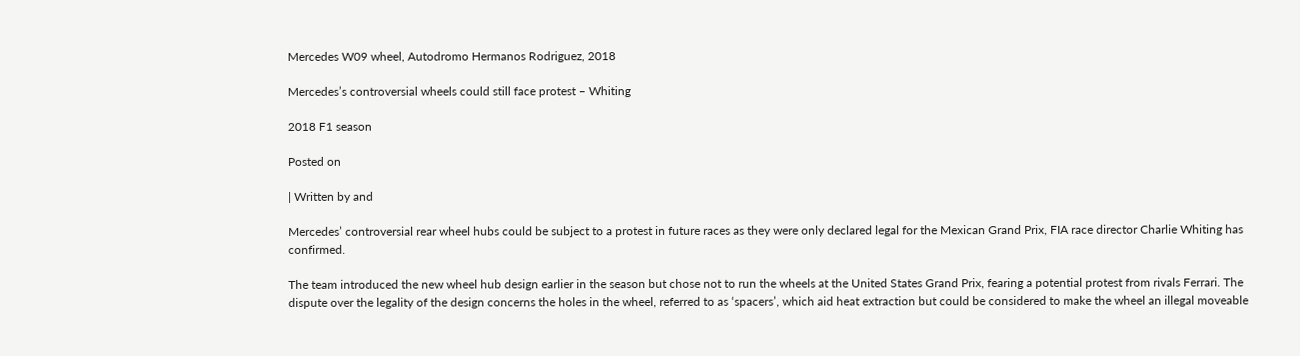Mercedes W09 wheel, Autodromo Hermanos Rodriguez, 2018

Mercedes’s controversial wheels could still face protest – Whiting

2018 F1 season

Posted on

| Written by and

Mercedes’ controversial rear wheel hubs could be subject to a protest in future races as they were only declared legal for the Mexican Grand Prix, FIA race director Charlie Whiting has confirmed.

The team introduced the new wheel hub design earlier in the season but chose not to run the wheels at the United States Grand Prix, fearing a potential protest from rivals Ferrari. The dispute over the legality of the design concerns the holes in the wheel, referred to as ‘spacers’, which aid heat extraction but could be considered to make the wheel an illegal moveable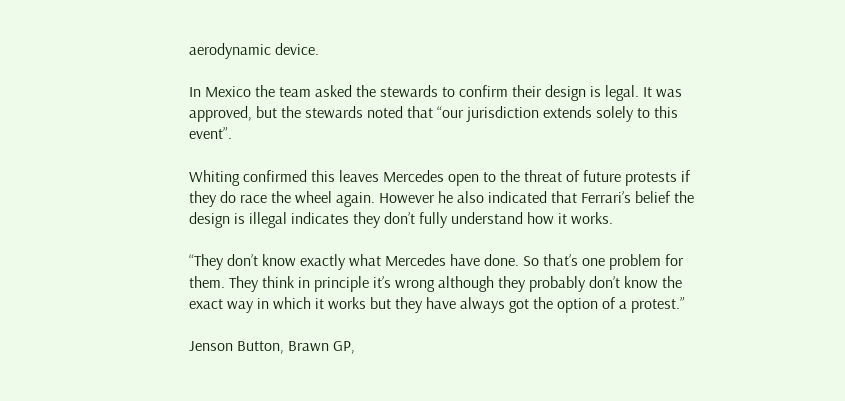aerodynamic device.

In Mexico the team asked the stewards to confirm their design is legal. It was approved, but the stewards noted that “our jurisdiction extends solely to this event”.

Whiting confirmed this leaves Mercedes open to the threat of future protests if they do race the wheel again. However he also indicated that Ferrari’s belief the design is illegal indicates they don’t fully understand how it works.

“They don’t know exactly what Mercedes have done. So that’s one problem for them. They think in principle it’s wrong although they probably don’t know the exact way in which it works but they have always got the option of a protest.”

Jenson Button, Brawn GP,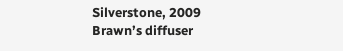Silverstone, 2009
Brawn’s diffuser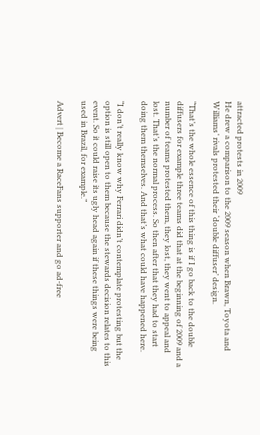attracted protests in 2009
He drew a comparison to the 2009 season when Brawn, Toyota and Williams’ rivals protested their ‘double diffuser’ design.

“That’s the whole essence of this thing is if I go back to the double diffusers for example three teams did that at the beginning of 2009 and a number of teams protested them, they lost, they went to appeal and lost. That’s the normal process. So then after that they had to start doing them themselves. And that’s what could have happened here.

“I don’t really know why Ferrari didn’t contemplate protesting but the option is still open to them because the stewards decision relates to this event. So it could raise its ugly head again if these things were being used in Brazil, for example.”

Advert | Become a RaceFans supporter and go ad-free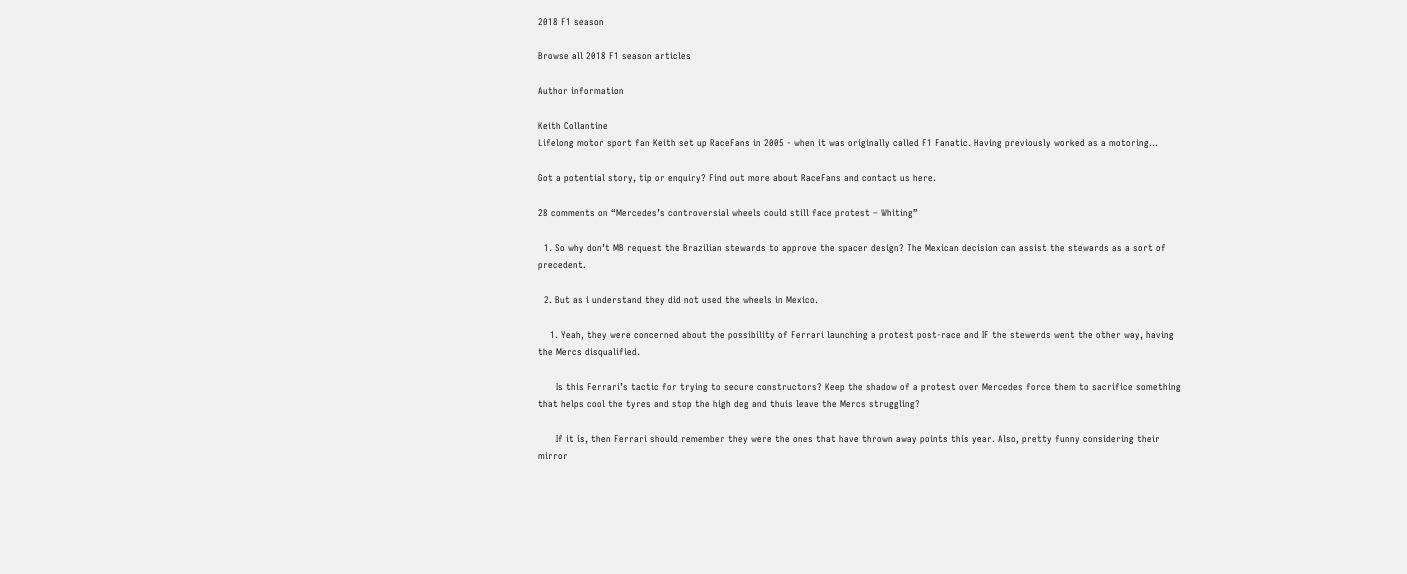2018 F1 season

Browse all 2018 F1 season articles

Author information

Keith Collantine
Lifelong motor sport fan Keith set up RaceFans in 2005 - when it was originally called F1 Fanatic. Having previously worked as a motoring...

Got a potential story, tip or enquiry? Find out more about RaceFans and contact us here.

28 comments on “Mercedes’s controversial wheels could still face protest – Whiting”

  1. So why don’t MB request the Brazilian stewards to approve the spacer design? The Mexican decision can assist the stewards as a sort of precedent.

  2. But as i understand they did not used the wheels in Mexico.

    1. Yeah, they were concerned about the possibility of Ferrari launching a protest post-race and IF the stewerds went the other way, having the Mercs disqualified.

      Is this Ferrari’s tactic for trying to secure constructors? Keep the shadow of a protest over Mercedes force them to sacrifice something that helps cool the tyres and stop the high deg and thuis leave the Mercs struggling?

      If it is, then Ferrari should remember they were the ones that have thrown away points this year. Also, pretty funny considering their mirror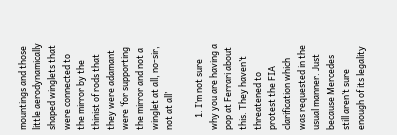mountings and those little aerodynamically shaped winglets that were connected to the mirror by the thinist of rods that they were adamant were ‘for supporting the mirror and not a winglet at all, no-sir, not at all’

      1. I’m not sure why you are having a pop at Ferrari about this. They haven’t threatened to protest the FIA clarification which was requested in the usual manner. Just because Mercedes still aren’t sure enough of its legality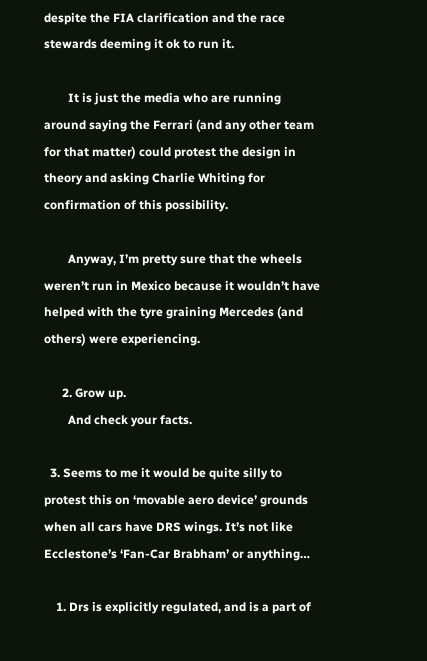despite the FIA clarification and the race stewards deeming it ok to run it.

        It is just the media who are running around saying the Ferrari (and any other team for that matter) could protest the design in theory and asking Charlie Whiting for confirmation of this possibility.

        Anyway, I’m pretty sure that the wheels weren’t run in Mexico because it wouldn’t have helped with the tyre graining Mercedes (and others) were experiencing.

      2. Grow up.
        And check your facts.

  3. Seems to me it would be quite silly to protest this on ‘movable aero device’ grounds when all cars have DRS wings. It’s not like Ecclestone’s ‘Fan-Car Brabham’ or anything…

    1. Drs is explicitly regulated, and is a part of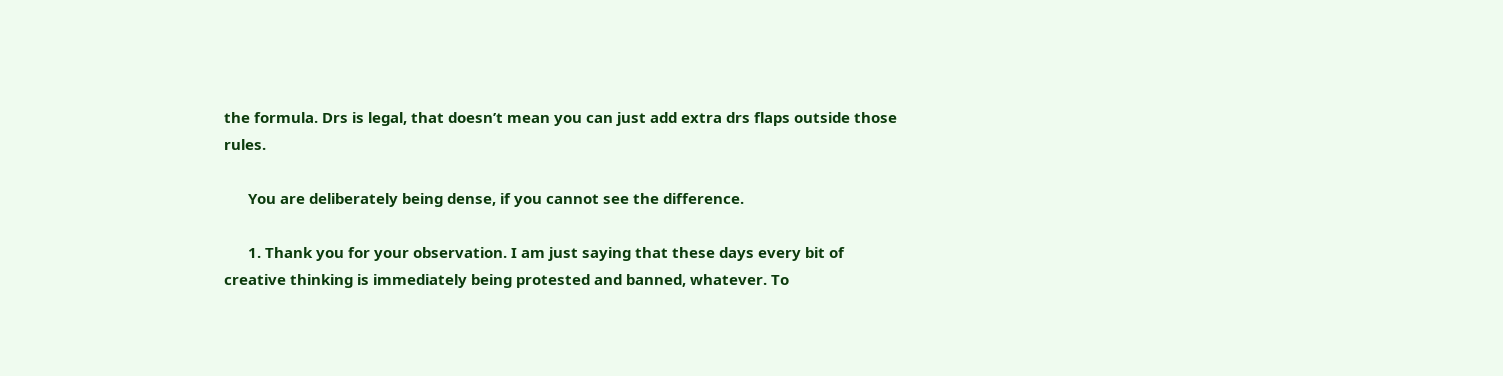the formula. Drs is legal, that doesn’t mean you can just add extra drs flaps outside those rules.

      You are deliberately being dense, if you cannot see the difference.

      1. Thank you for your observation. I am just saying that these days every bit of creative thinking is immediately being protested and banned, whatever. To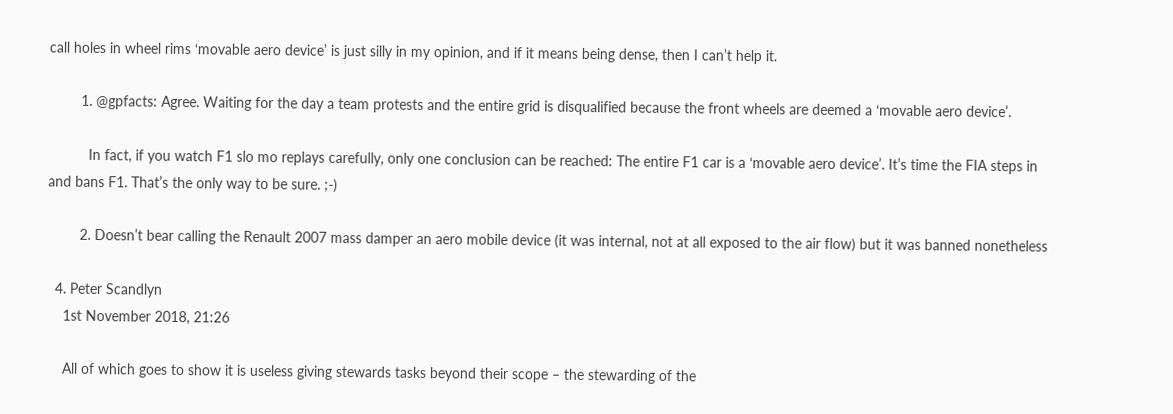call holes in wheel rims ‘movable aero device’ is just silly in my opinion, and if it means being dense, then I can’t help it.

        1. @gpfacts: Agree. Waiting for the day a team protests and the entire grid is disqualified because the front wheels are deemed a ‘movable aero device’.

          In fact, if you watch F1 slo mo replays carefully, only one conclusion can be reached: The entire F1 car is a ‘movable aero device’. It’s time the FIA steps in and bans F1. That’s the only way to be sure. ;-)

        2. Doesn’t bear calling the Renault 2007 mass damper an aero mobile device (it was internal, not at all exposed to the air flow) but it was banned nonetheless

  4. Peter Scandlyn
    1st November 2018, 21:26

    All of which goes to show it is useless giving stewards tasks beyond their scope – the stewarding of the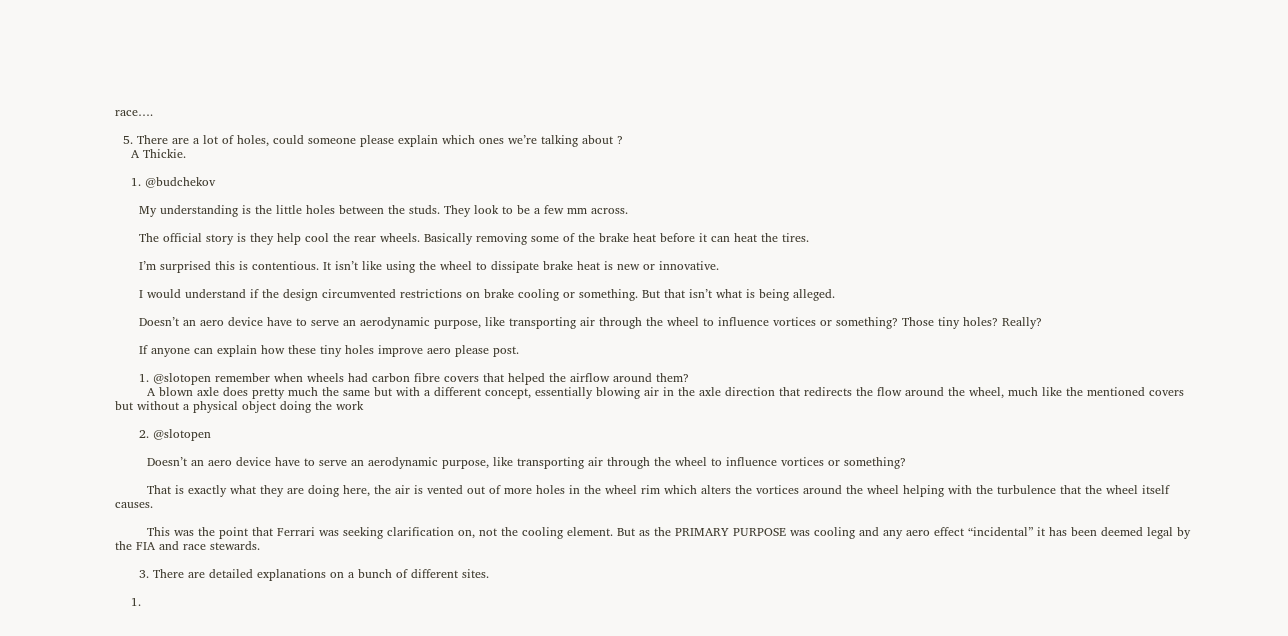race….

  5. There are a lot of holes, could someone please explain which ones we’re talking about ?
    A Thickie.

    1. @budchekov

      My understanding is the little holes between the studs. They look to be a few mm across.

      The official story is they help cool the rear wheels. Basically removing some of the brake heat before it can heat the tires.

      I’m surprised this is contentious. It isn’t like using the wheel to dissipate brake heat is new or innovative.

      I would understand if the design circumvented restrictions on brake cooling or something. But that isn’t what is being alleged.

      Doesn’t an aero device have to serve an aerodynamic purpose, like transporting air through the wheel to influence vortices or something? Those tiny holes? Really?

      If anyone can explain how these tiny holes improve aero please post.

      1. @slotopen remember when wheels had carbon fibre covers that helped the airflow around them?
        A blown axle does pretty much the same but with a different concept, essentially blowing air in the axle direction that redirects the flow around the wheel, much like the mentioned covers but without a physical object doing the work

      2. @slotopen

        Doesn’t an aero device have to serve an aerodynamic purpose, like transporting air through the wheel to influence vortices or something?

        That is exactly what they are doing here, the air is vented out of more holes in the wheel rim which alters the vortices around the wheel helping with the turbulence that the wheel itself causes.

        This was the point that Ferrari was seeking clarification on, not the cooling element. But as the PRIMARY PURPOSE was cooling and any aero effect “incidental” it has been deemed legal by the FIA and race stewards.

      3. There are detailed explanations on a bunch of different sites.

    1.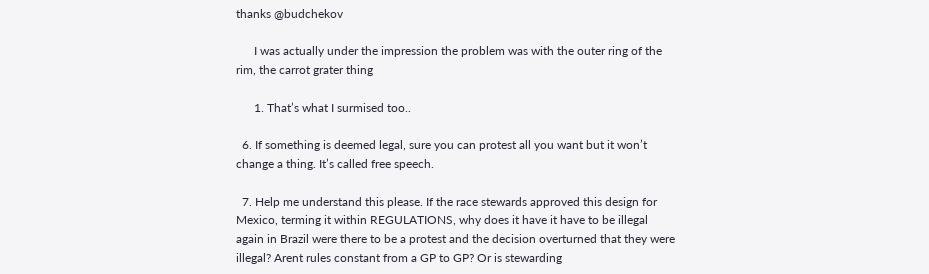thanks @budchekov

      I was actually under the impression the problem was with the outer ring of the rim, the carrot grater thing

      1. That’s what I surmised too..

  6. If something is deemed legal, sure you can protest all you want but it won’t change a thing. It’s called free speech.

  7. Help me understand this please. If the race stewards approved this design for Mexico, terming it within REGULATIONS, why does it have it have to be illegal again in Brazil were there to be a protest and the decision overturned that they were illegal? Arent rules constant from a GP to GP? Or is stewarding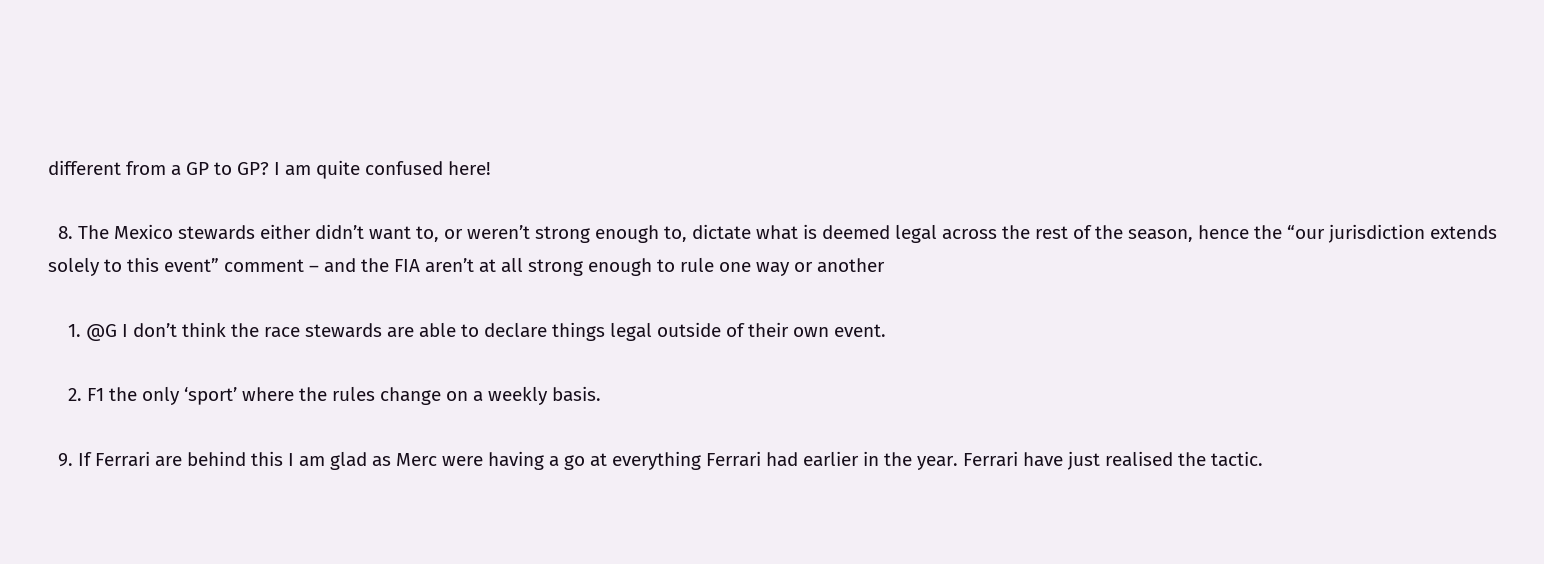different from a GP to GP? I am quite confused here!

  8. The Mexico stewards either didn’t want to, or weren’t strong enough to, dictate what is deemed legal across the rest of the season, hence the “our jurisdiction extends solely to this event” comment – and the FIA aren’t at all strong enough to rule one way or another

    1. @G I don’t think the race stewards are able to declare things legal outside of their own event.

    2. F1 the only ‘sport’ where the rules change on a weekly basis.

  9. If Ferrari are behind this I am glad as Merc were having a go at everything Ferrari had earlier in the year. Ferrari have just realised the tactic.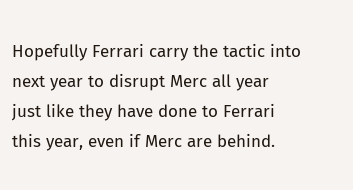Hopefully Ferrari carry the tactic into next year to disrupt Merc all year just like they have done to Ferrari this year, even if Merc are behind.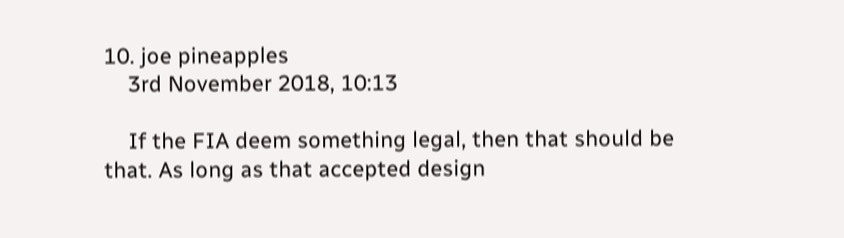10. joe pineapples
    3rd November 2018, 10:13

    If the FIA deem something legal, then that should be that. As long as that accepted design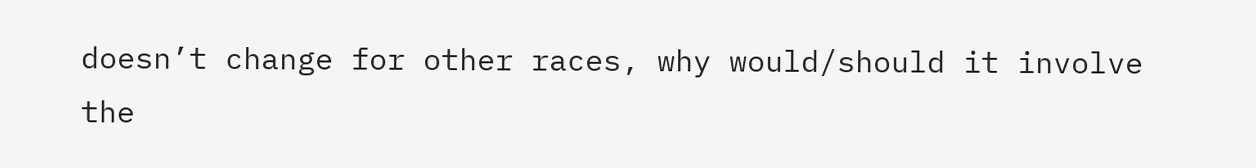doesn’t change for other races, why would/should it involve the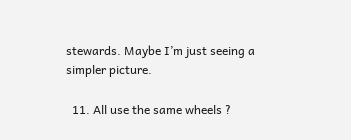stewards. Maybe I’m just seeing a simpler picture.

  11. All use the same wheels ?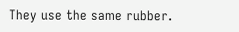They use the same rubber.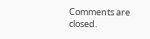Comments are closed.